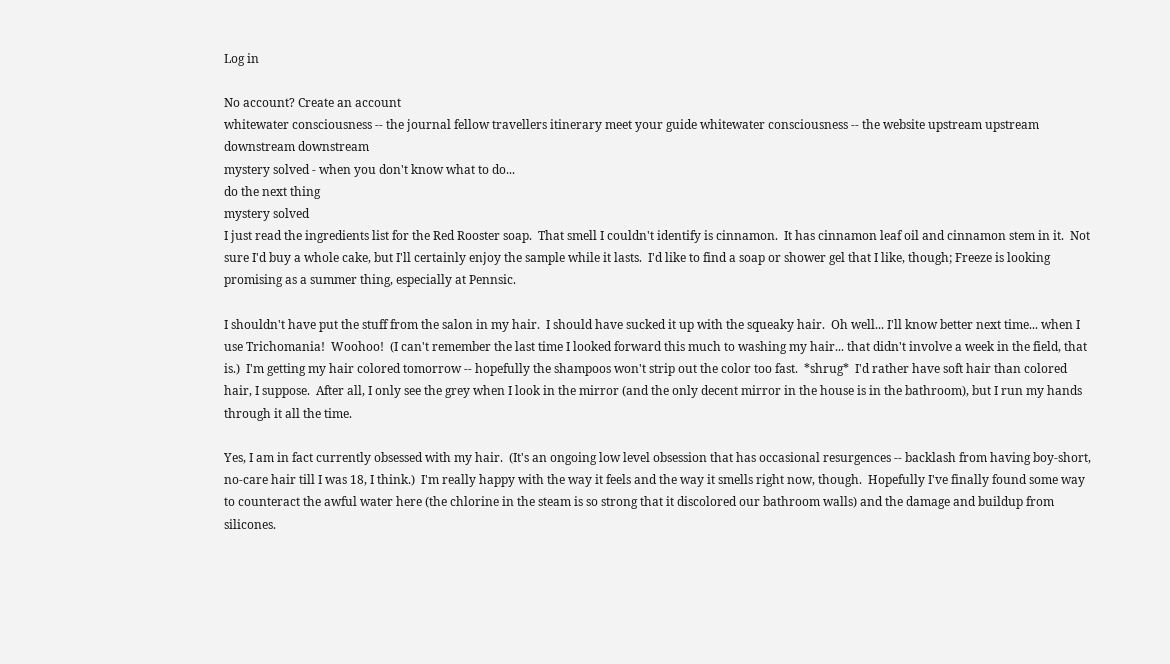Log in

No account? Create an account
whitewater consciousness -- the journal fellow travellers itinerary meet your guide whitewater consciousness -- the website upstream upstream downstream downstream
mystery solved - when you don't know what to do...
do the next thing
mystery solved
I just read the ingredients list for the Red Rooster soap.  That smell I couldn't identify is cinnamon.  It has cinnamon leaf oil and cinnamon stem in it.  Not sure I'd buy a whole cake, but I'll certainly enjoy the sample while it lasts.  I'd like to find a soap or shower gel that I like, though; Freeze is looking promising as a summer thing, especially at Pennsic.

I shouldn't have put the stuff from the salon in my hair.  I should have sucked it up with the squeaky hair.  Oh well... I'll know better next time... when I use Trichomania!  Woohoo!  (I can't remember the last time I looked forward this much to washing my hair... that didn't involve a week in the field, that is.)  I'm getting my hair colored tomorrow -- hopefully the shampoos won't strip out the color too fast.  *shrug*  I'd rather have soft hair than colored hair, I suppose.  After all, I only see the grey when I look in the mirror (and the only decent mirror in the house is in the bathroom), but I run my hands through it all the time.

Yes, I am in fact currently obsessed with my hair.  (It's an ongoing low level obsession that has occasional resurgences -- backlash from having boy-short, no-care hair till I was 18, I think.)  I'm really happy with the way it feels and the way it smells right now, though.  Hopefully I've finally found some way to counteract the awful water here (the chlorine in the steam is so strong that it discolored our bathroom walls) and the damage and buildup from silicones.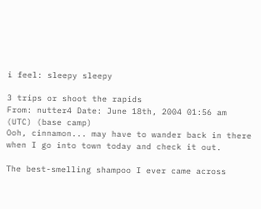i feel: sleepy sleepy

3 trips or shoot the rapids
From: nutter4 Date: June 18th, 2004 01:56 am (UTC) (base camp)
Ooh, cinnamon... may have to wander back in there when I go into town today and check it out.

The best-smelling shampoo I ever came across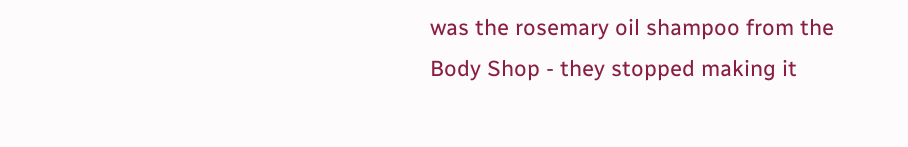was the rosemary oil shampoo from the Body Shop - they stopped making it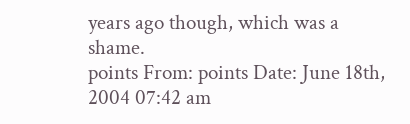years ago though, which was a shame.
points From: points Date: June 18th, 2004 07:42 am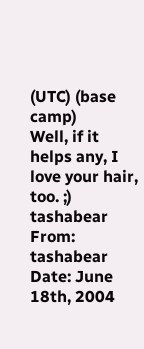(UTC) (base camp)
Well, if it helps any, I love your hair, too. ;)
tashabear From: tashabear Date: June 18th, 2004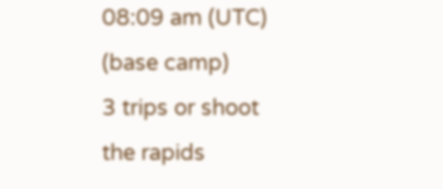08:09 am (UTC) (base camp)
3 trips or shoot the rapids